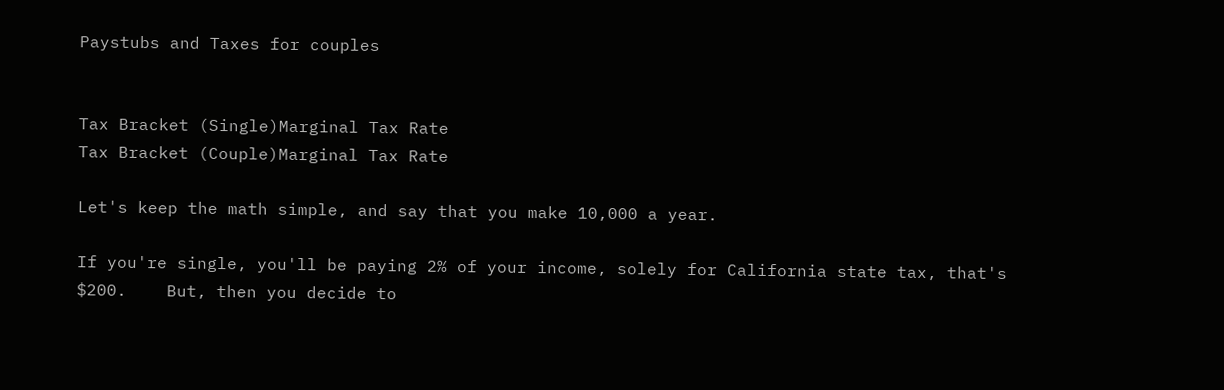Paystubs and Taxes for couples


Tax Bracket (Single)Marginal Tax Rate
Tax Bracket (Couple)Marginal Tax Rate

Let's keep the math simple, and say that you make 10,000 a year.

If you're single, you'll be paying 2% of your income, solely for California state tax, that's $200.    But, then you decide to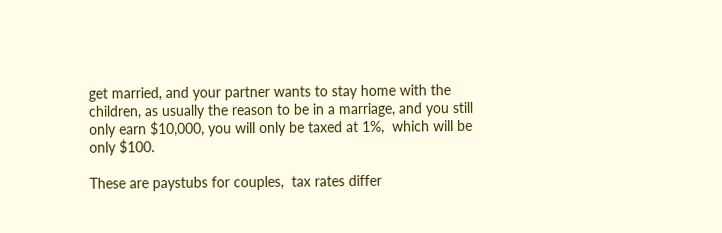get married, and your partner wants to stay home with the children, as usually the reason to be in a marriage, and you still only earn $10,000, you will only be taxed at 1%,  which will be only $100.

These are paystubs for couples,  tax rates differ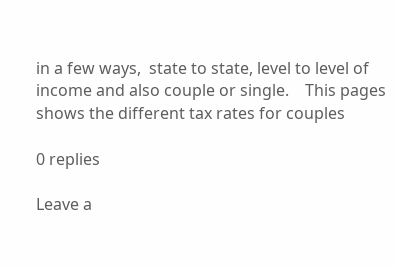in a few ways,  state to state, level to level of income and also couple or single.    This pages shows the different tax rates for couples

0 replies

Leave a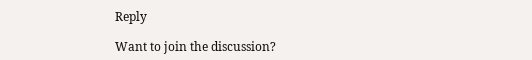Reply

Want to join the discussion?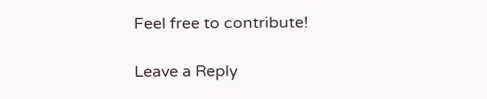Feel free to contribute!

Leave a Reply